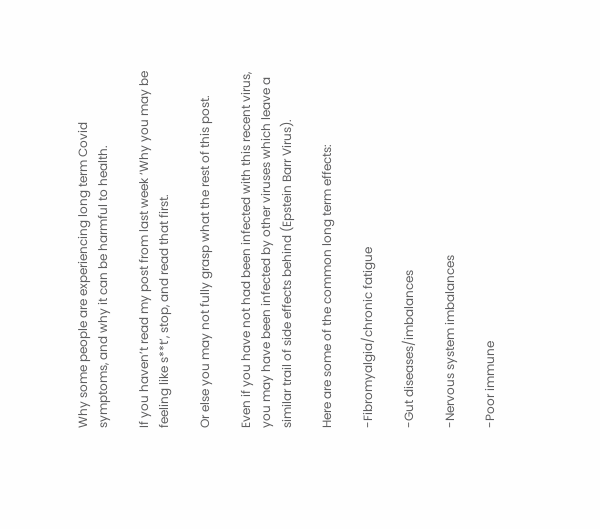Why some people are experiencing long term Covid symptoms, and why it can be harmful to health.

If you haven’t read my post from last week ‘Why you may be feeling like s**t’, stop, and read that first.

Or else you may not fully grasp what the rest of this post.

Even if you have not had been infected with this recent virus, you may have been infected by other viruses which leave a similar trail of side effects behind (Epstein Barr Virus).

Here are some of the common long term effects:

-Fibromyalgia/chronic fatigue

-Gut diseases/imbalances

-Nervous system imbalances

-Poor immune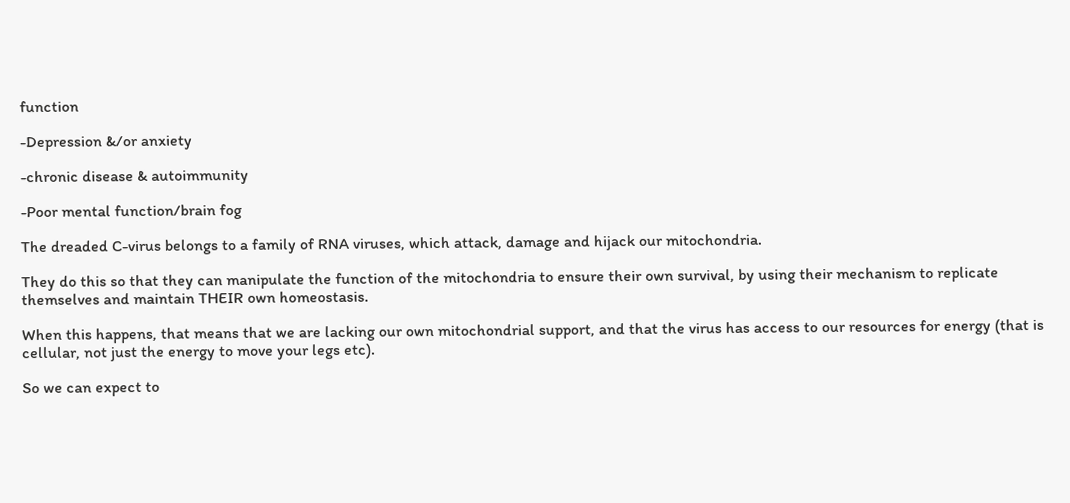function

-Depression &/or anxiety

-chronic disease & autoimmunity

-Poor mental function/brain fog

The dreaded C-virus belongs to a family of RNA viruses, which attack, damage and hijack our mitochondria.

They do this so that they can manipulate the function of the mitochondria to ensure their own survival, by using their mechanism to replicate themselves and maintain THEIR own homeostasis.

When this happens, that means that we are lacking our own mitochondrial support, and that the virus has access to our resources for energy (that is cellular, not just the energy to move your legs etc).

So we can expect to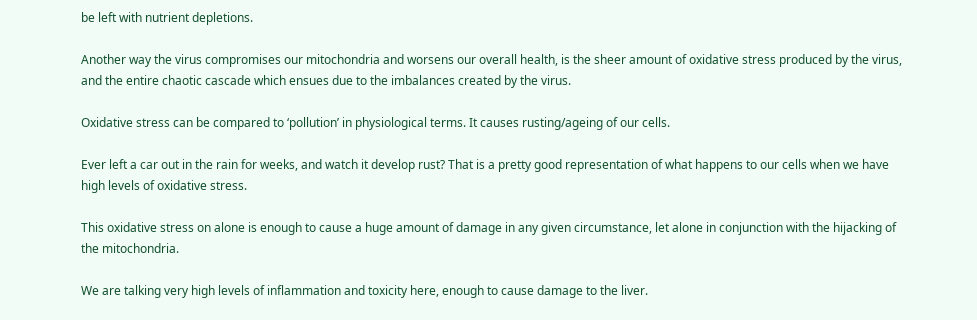be left with nutrient depletions.

Another way the virus compromises our mitochondria and worsens our overall health, is the sheer amount of oxidative stress produced by the virus, and the entire chaotic cascade which ensues due to the imbalances created by the virus.

Oxidative stress can be compared to ‘pollution’ in physiological terms. It causes rusting/ageing of our cells.

Ever left a car out in the rain for weeks, and watch it develop rust? That is a pretty good representation of what happens to our cells when we have high levels of oxidative stress.

This oxidative stress on alone is enough to cause a huge amount of damage in any given circumstance, let alone in conjunction with the hijacking of the mitochondria.

We are talking very high levels of inflammation and toxicity here, enough to cause damage to the liver.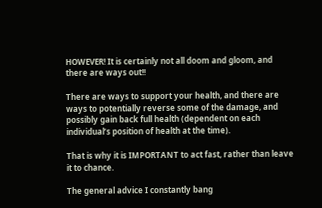HOWEVER! It is certainly not all doom and gloom, and there are ways out!!

There are ways to support your health, and there are ways to potentially reverse some of the damage, and possibly gain back full health (dependent on each individual’s position of health at the time).

That is why it is IMPORTANT to act fast, rather than leave it to chance.

The general advice I constantly bang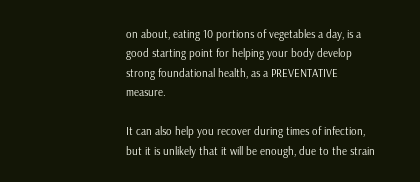on about, eating 10 portions of vegetables a day, is a good starting point for helping your body develop strong foundational health, as a PREVENTATIVE measure.

It can also help you recover during times of infection, but it is unlikely that it will be enough, due to the strain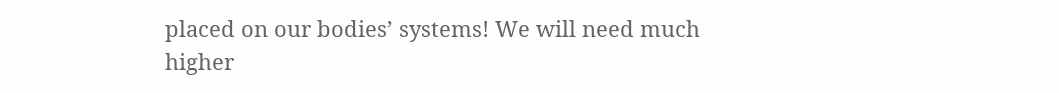placed on our bodies’ systems! We will need much higher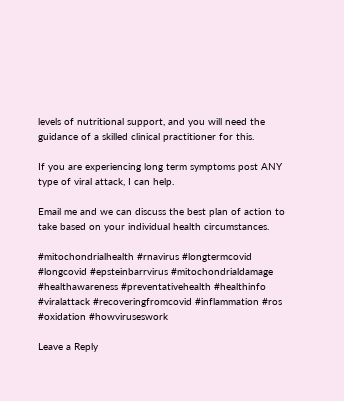levels of nutritional support, and you will need the guidance of a skilled clinical practitioner for this.

If you are experiencing long term symptoms post ANY type of viral attack, I can help.

Email me and we can discuss the best plan of action to take based on your individual health circumstances.

#mitochondrialhealth #rnavirus #longtermcovid #longcovid #epsteinbarrvirus #mitochondrialdamage #healthawareness #preventativehealth #healthinfo #viralattack #recoveringfromcovid #inflammation #ros #oxidation #howviruseswork

Leave a Reply